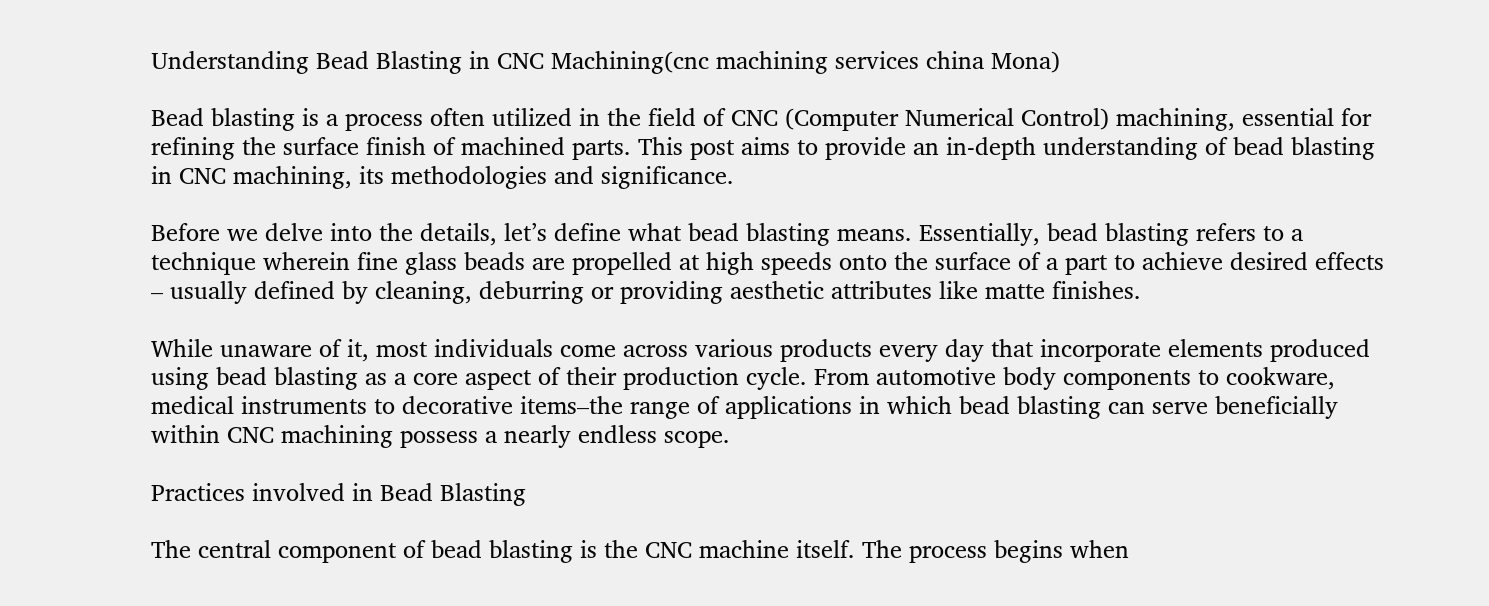Understanding Bead Blasting in CNC Machining(cnc machining services china Mona)

Bead blasting is a process often utilized in the field of CNC (Computer Numerical Control) machining, essential for refining the surface finish of machined parts. This post aims to provide an in-depth understanding of bead blasting in CNC machining, its methodologies and significance.

Before we delve into the details, let’s define what bead blasting means. Essentially, bead blasting refers to a technique wherein fine glass beads are propelled at high speeds onto the surface of a part to achieve desired effects – usually defined by cleaning, deburring or providing aesthetic attributes like matte finishes.

While unaware of it, most individuals come across various products every day that incorporate elements produced using bead blasting as a core aspect of their production cycle. From automotive body components to cookware, medical instruments to decorative items–the range of applications in which bead blasting can serve beneficially within CNC machining possess a nearly endless scope.

Practices involved in Bead Blasting

The central component of bead blasting is the CNC machine itself. The process begins when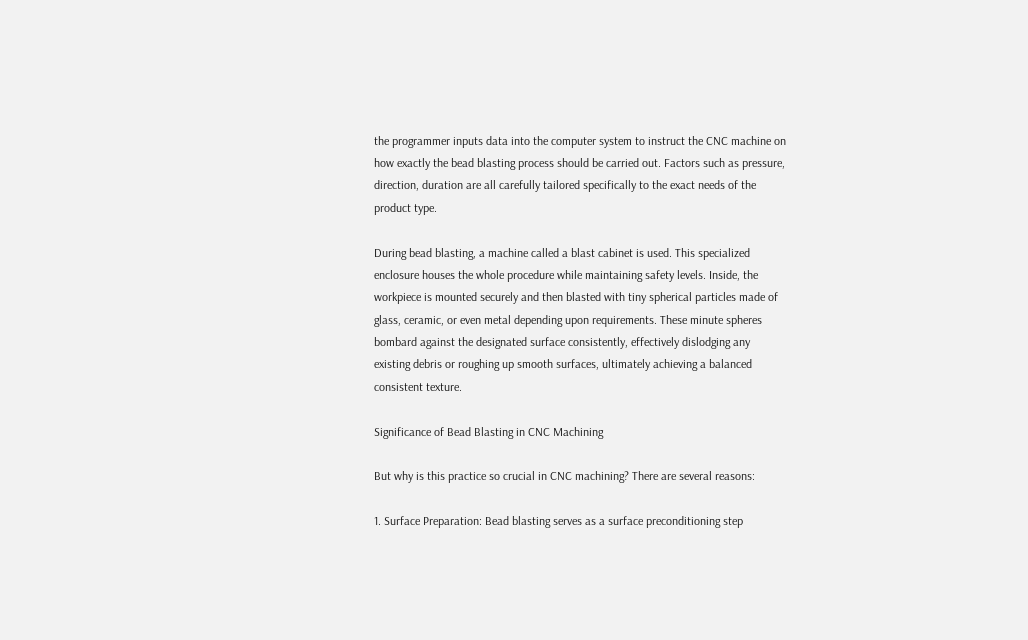the programmer inputs data into the computer system to instruct the CNC machine on how exactly the bead blasting process should be carried out. Factors such as pressure, direction, duration are all carefully tailored specifically to the exact needs of the product type.

During bead blasting, a machine called a blast cabinet is used. This specialized enclosure houses the whole procedure while maintaining safety levels. Inside, the workpiece is mounted securely and then blasted with tiny spherical particles made of glass, ceramic, or even metal depending upon requirements. These minute spheres bombard against the designated surface consistently, effectively dislodging any existing debris or roughing up smooth surfaces, ultimately achieving a balanced consistent texture.

Significance of Bead Blasting in CNC Machining

But why is this practice so crucial in CNC machining? There are several reasons:

1. Surface Preparation: Bead blasting serves as a surface preconditioning step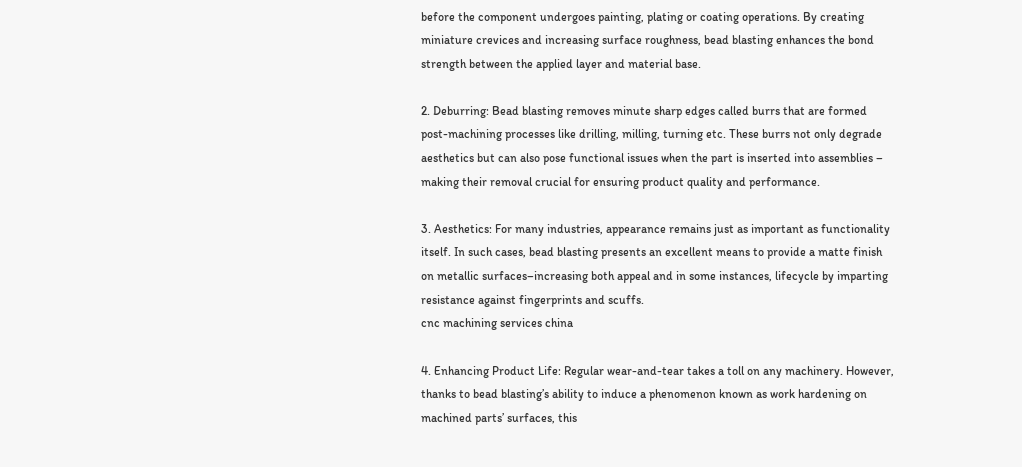before the component undergoes painting, plating or coating operations. By creating miniature crevices and increasing surface roughness, bead blasting enhances the bond strength between the applied layer and material base.

2. Deburring: Bead blasting removes minute sharp edges called burrs that are formed post-machining processes like drilling, milling, turning etc. These burrs not only degrade aesthetics but can also pose functional issues when the part is inserted into assemblies – making their removal crucial for ensuring product quality and performance.

3. Aesthetics: For many industries, appearance remains just as important as functionality itself. In such cases, bead blasting presents an excellent means to provide a matte finish on metallic surfaces–increasing both appeal and in some instances, lifecycle by imparting resistance against fingerprints and scuffs.
cnc machining services china

4. Enhancing Product Life: Regular wear-and-tear takes a toll on any machinery. However, thanks to bead blasting’s ability to induce a phenomenon known as work hardening on machined parts’ surfaces, this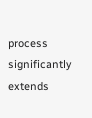process significantly extends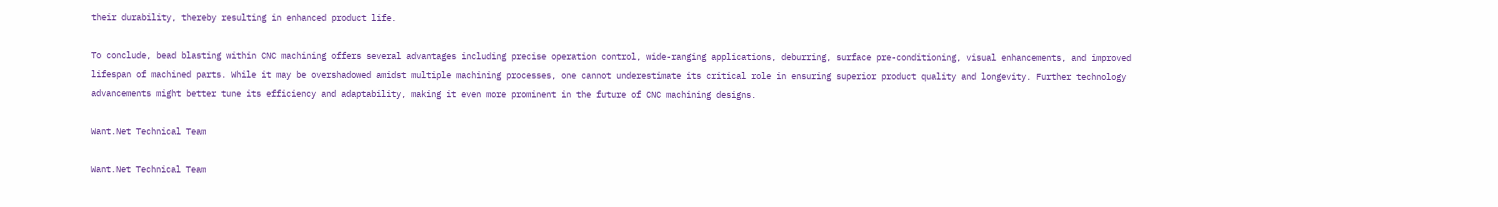their durability, thereby resulting in enhanced product life.

To conclude, bead blasting within CNC machining offers several advantages including precise operation control, wide-ranging applications, deburring, surface pre-conditioning, visual enhancements, and improved lifespan of machined parts. While it may be overshadowed amidst multiple machining processes, one cannot underestimate its critical role in ensuring superior product quality and longevity. Further technology advancements might better tune its efficiency and adaptability, making it even more prominent in the future of CNC machining designs.

Want.Net Technical Team

Want.Net Technical Team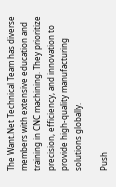The Want.Net Technical Team has diverse members with extensive education and training in CNC machining. They prioritize precision, efficiency, and innovation to provide high-quality manufacturing solutions globally.

Push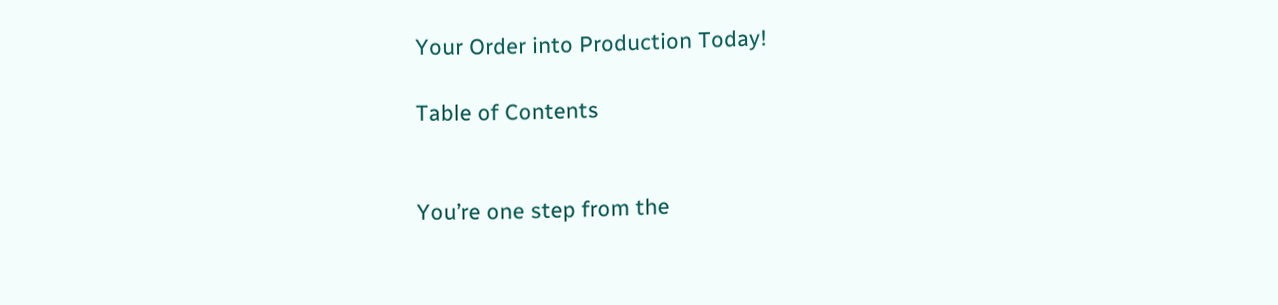Your Order into Production Today!

Table of Contents


You’re one step from the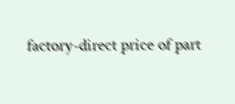factory-direct price of part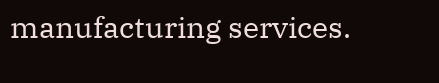manufacturing services.